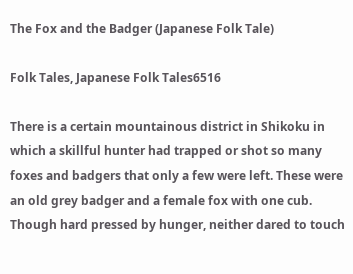The Fox and the Badger (Japanese Folk Tale)

Folk Tales, Japanese Folk Tales6516

There is a certain mountainous district in Shikoku in which a skillful hunter had trapped or shot so many foxes and badgers that only a few were left. These were an old grey badger and a female fox with one cub. Though hard pressed by hunger, neither dared to touch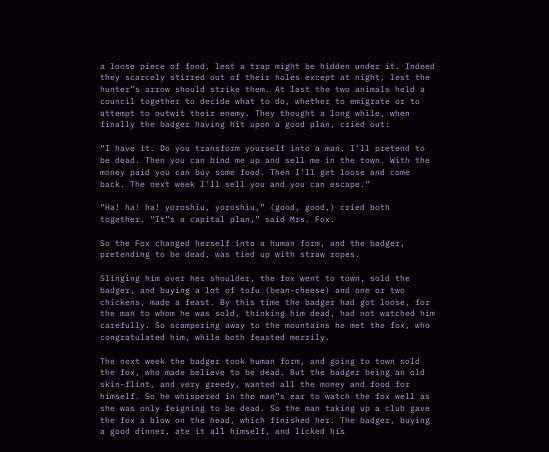a loose piece of food, lest a trap might be hidden under it. Indeed they scarcely stirred out of their holes except at night, lest the hunter”s arrow should strike them. At last the two animals held a council together to decide what to do, whether to emigrate or to attempt to outwit their enemy. They thought a long while, when finally the badger having hit upon a good plan, cried out:

“I have it. Do you transform yourself into a man. I'll pretend to be dead. Then you can bind me up and sell me in the town. With the money paid you can buy some food. Then I'll get loose and come back. The next week I'll sell you and you can escape.”

“Ha! ha! ha! yoroshiu, yoroshiu,” (good, good,) cried both together. “It”s a capital plan,” said Mrs. Fox.

So the Fox changed herself into a human form, and the badger, pretending to be dead, was tied up with straw ropes.

Slinging him over her shoulder, the fox went to town, sold the badger, and buying a lot of tofu (bean-cheese) and one or two chickens, made a feast. By this time the badger had got loose, for the man to whom he was sold, thinking him dead, had not watched him carefully. So scampering away to the mountains he met the fox, who congratulated him, while both feasted merrily.

The next week the badger took human form, and going to town sold the fox, who made believe to be dead. But the badger being an old skin-flint, and very greedy, wanted all the money and food for himself. So he whispered in the man”s ear to watch the fox well as she was only feigning to be dead. So the man taking up a club gave the fox a blow on the head, which finished her. The badger, buying a good dinner, ate it all himself, and licked his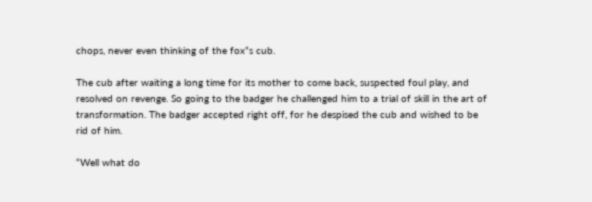chops, never even thinking of the fox”s cub.

The cub after waiting a long time for its mother to come back, suspected foul play, and resolved on revenge. So going to the badger he challenged him to a trial of skill in the art of transformation. The badger accepted right off, for he despised the cub and wished to be rid of him.

“Well what do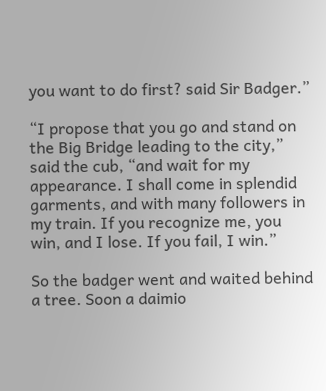you want to do first? said Sir Badger.”

“I propose that you go and stand on the Big Bridge leading to the city,” said the cub, “and wait for my appearance. I shall come in splendid garments, and with many followers in my train. If you recognize me, you win, and I lose. If you fail, I win.”

So the badger went and waited behind a tree. Soon a daimio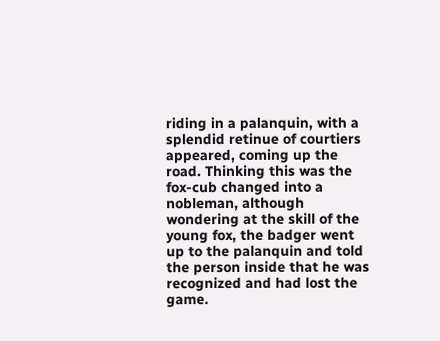riding in a palanquin, with a splendid retinue of courtiers appeared, coming up the road. Thinking this was the fox-cub changed into a nobleman, although wondering at the skill of the young fox, the badger went up to the palanquin and told the person inside that he was recognized and had lost the game.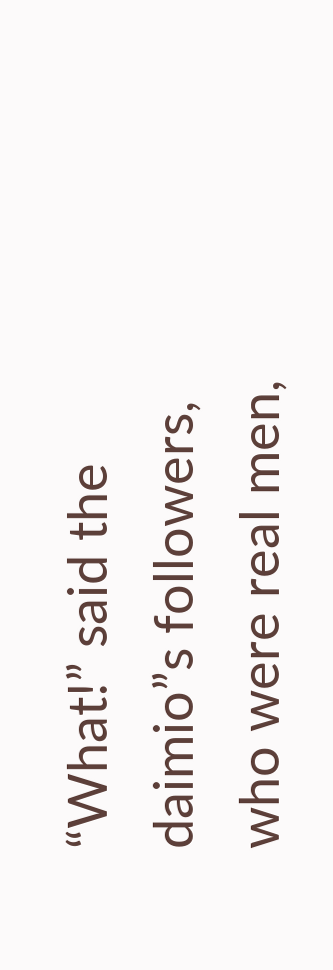“What!” said the daimio”s followers, who were real men,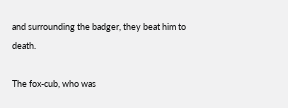and surrounding the badger, they beat him to death.

The fox-cub, who was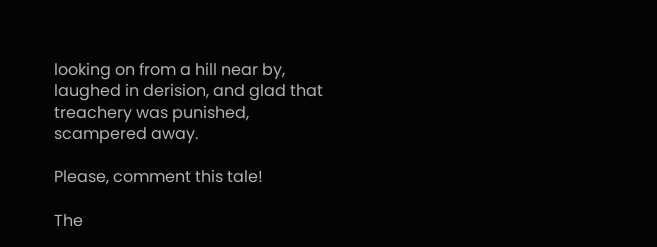looking on from a hill near by, laughed in derision, and glad that treachery was punished, scampered away.

Please, comment this tale!

The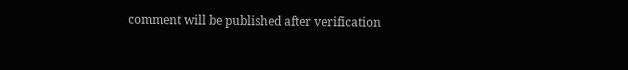comment will be published after verification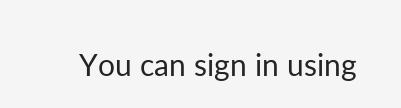You can sign in using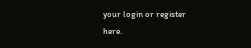your login or register here.